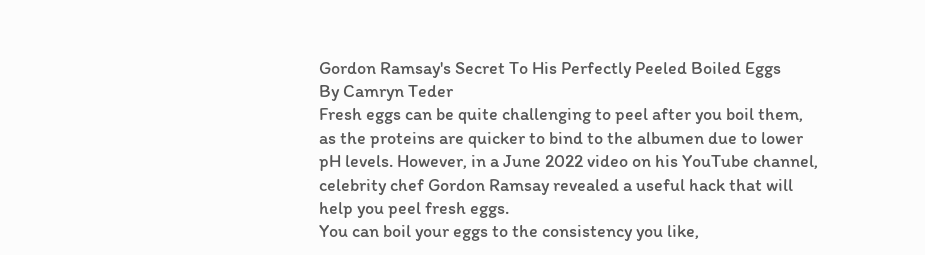Gordon Ramsay's Secret To His Perfectly Peeled Boiled Eggs
By Camryn Teder
Fresh eggs can be quite challenging to peel after you boil them, as the proteins are quicker to bind to the albumen due to lower pH levels. However, in a June 2022 video on his YouTube channel, celebrity chef Gordon Ramsay revealed a useful hack that will help you peel fresh eggs.
You can boil your eggs to the consistency you like,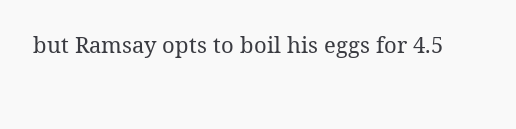but Ramsay opts to boil his eggs for 4.5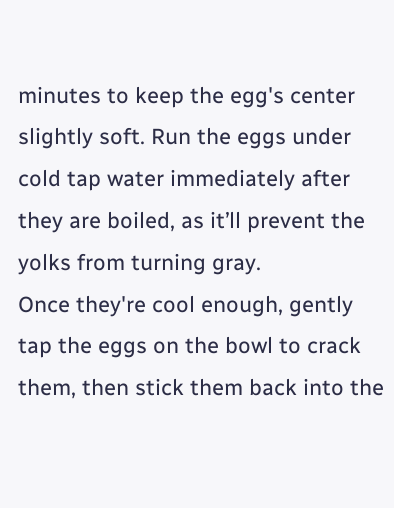minutes to keep the egg's center slightly soft. Run the eggs under cold tap water immediately after they are boiled, as it’ll prevent the yolks from turning gray.
Once they're cool enough, gently tap the eggs on the bowl to crack them, then stick them back into the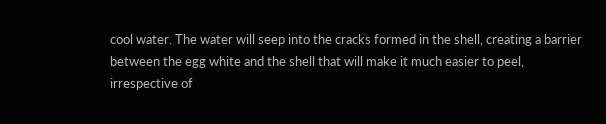cool water. The water will seep into the cracks formed in the shell, creating a barrier between the egg white and the shell that will make it much easier to peel, irrespective of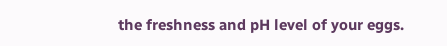the freshness and pH level of your eggs.